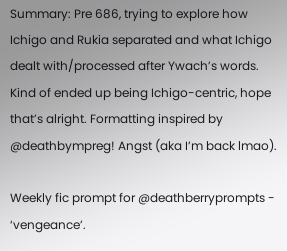Summary: Pre 686, trying to explore how Ichigo and Rukia separated and what Ichigo dealt with/processed after Ywach’s words. Kind of ended up being Ichigo-centric, hope that’s alright. Formatting inspired by @deathbympreg! Angst (aka I’m back lmao).

Weekly fic prompt for @deathberryprompts - ‘vengeance’.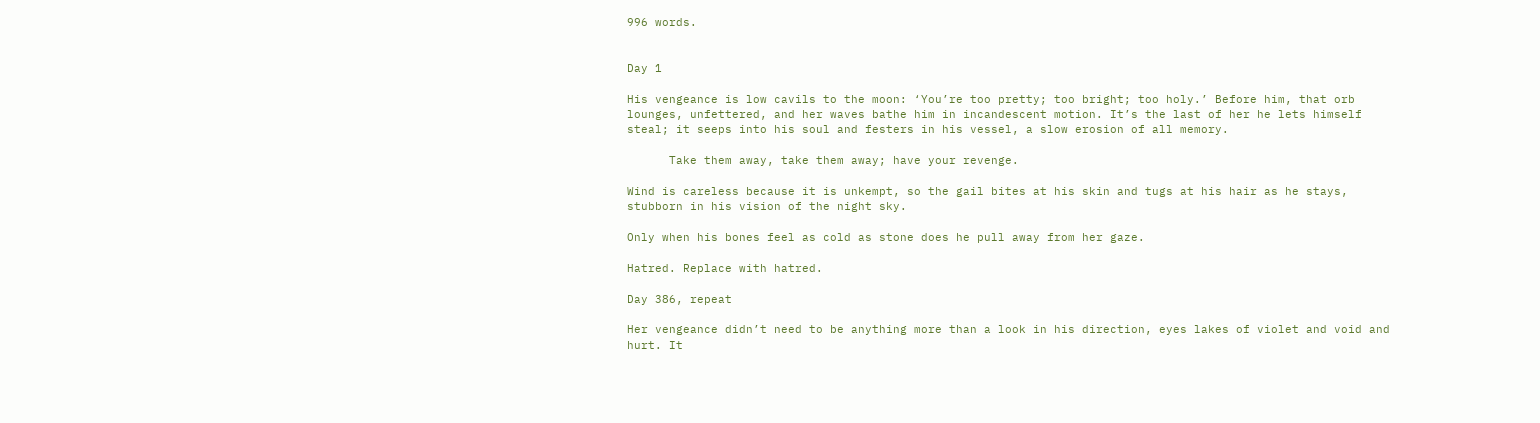996 words.


Day 1

His vengeance is low cavils to the moon: ‘You’re too pretty; too bright; too holy.’ Before him, that orb lounges, unfettered, and her waves bathe him in incandescent motion. It’s the last of her he lets himself steal; it seeps into his soul and festers in his vessel, a slow erosion of all memory.

      Take them away, take them away; have your revenge.

Wind is careless because it is unkempt, so the gail bites at his skin and tugs at his hair as he stays, stubborn in his vision of the night sky.

Only when his bones feel as cold as stone does he pull away from her gaze.

Hatred. Replace with hatred.

Day 386, repeat

Her vengeance didn’t need to be anything more than a look in his direction, eyes lakes of violet and void and hurt. It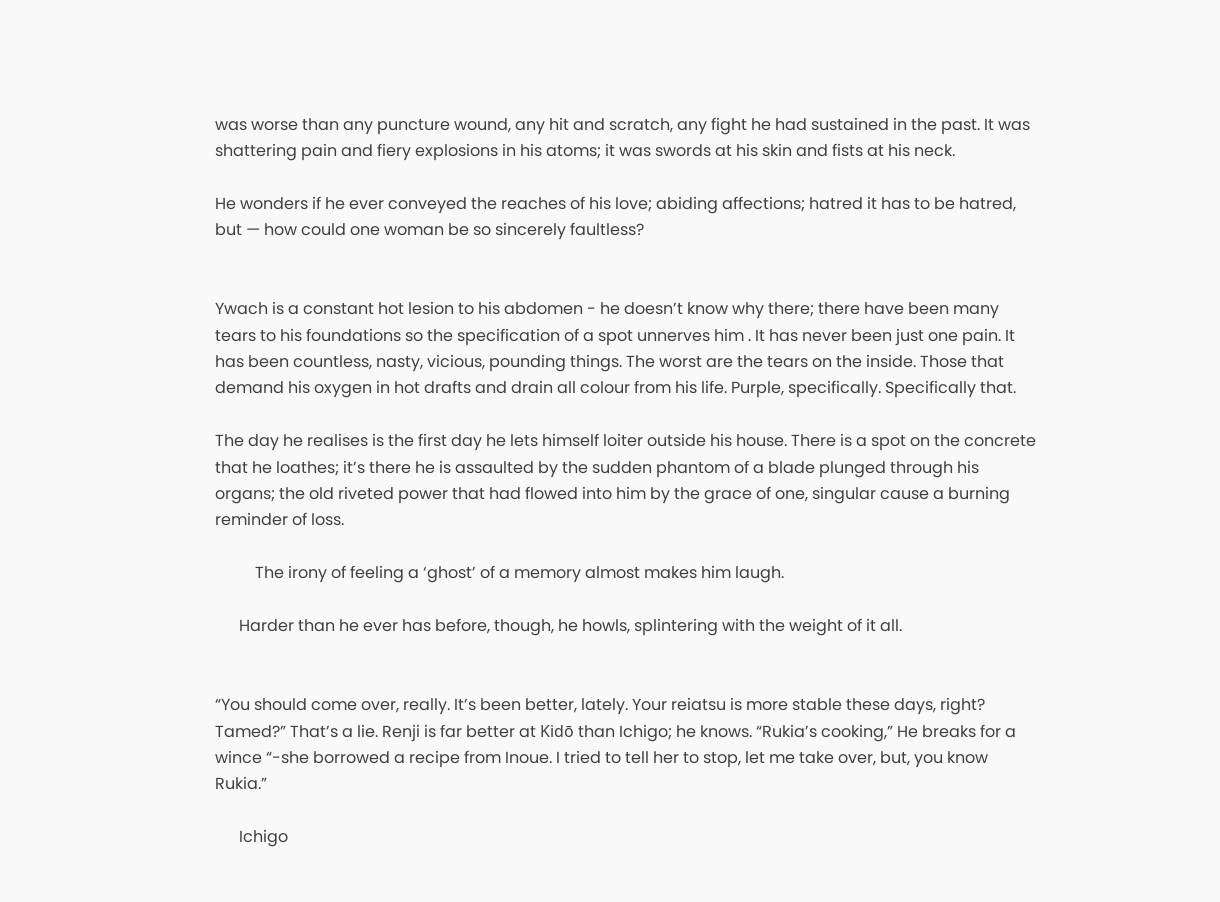was worse than any puncture wound, any hit and scratch, any fight he had sustained in the past. It was shattering pain and fiery explosions in his atoms; it was swords at his skin and fists at his neck.

He wonders if he ever conveyed the reaches of his love; abiding affections; hatred it has to be hatred, but — how could one woman be so sincerely faultless?


Ywach is a constant hot lesion to his abdomen - he doesn’t know why there; there have been many tears to his foundations so the specification of a spot unnerves him . It has never been just one pain. It has been countless, nasty, vicious, pounding things. The worst are the tears on the inside. Those that demand his oxygen in hot drafts and drain all colour from his life. Purple, specifically. Specifically that.

The day he realises is the first day he lets himself loiter outside his house. There is a spot on the concrete that he loathes; it’s there he is assaulted by the sudden phantom of a blade plunged through his organs; the old riveted power that had flowed into him by the grace of one, singular cause a burning reminder of loss.

          The irony of feeling a ‘ghost’ of a memory almost makes him laugh.

      Harder than he ever has before, though, he howls, splintering with the weight of it all.


“You should come over, really. It’s been better, lately. Your reiatsu is more stable these days, right? Tamed?” That’s a lie. Renji is far better at Kidō than Ichigo; he knows. “Rukia’s cooking,” He breaks for a wince “-she borrowed a recipe from Inoue. I tried to tell her to stop, let me take over, but, you know Rukia.”

      Ichigo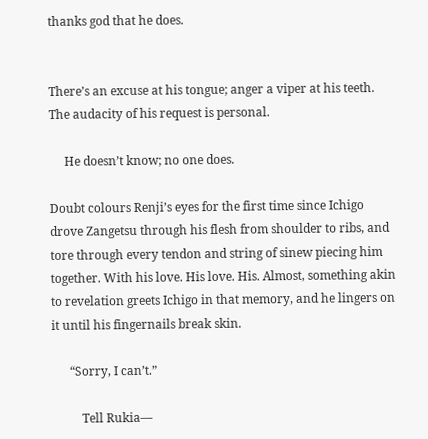thanks god that he does.


There’s an excuse at his tongue; anger a viper at his teeth. The audacity of his request is personal.

     He doesn’t know; no one does.

Doubt colours Renji’s eyes for the first time since Ichigo drove Zangetsu through his flesh from shoulder to ribs, and tore through every tendon and string of sinew piecing him together. With his love. His love. His. Almost, something akin to revelation greets Ichigo in that memory, and he lingers on it until his fingernails break skin.

      “Sorry, I can’t.”

          Tell Rukia—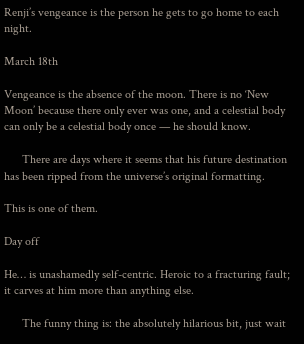Renji’s vengeance is the person he gets to go home to each night.

March 18th

Vengeance is the absence of the moon. There is no ‘New Moon’ because there only ever was one, and a celestial body can only be a celestial body once — he should know.

      There are days where it seems that his future destination has been ripped from the universe’s original formatting.

This is one of them.

Day off

He… is unashamedly self-centric. Heroic to a fracturing fault; it carves at him more than anything else.

      The funny thing is: the absolutely hilarious bit, just wait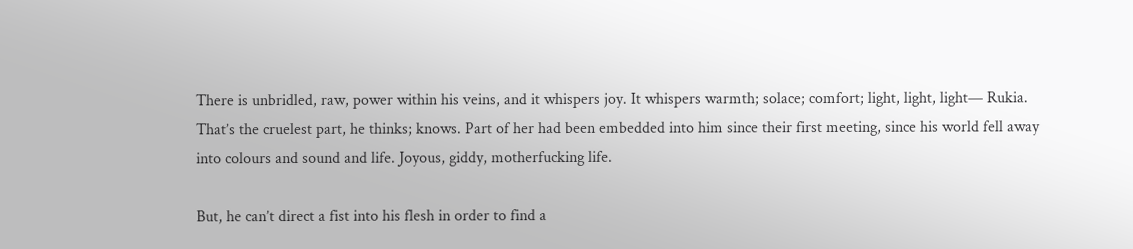There is unbridled, raw, power within his veins, and it whispers joy. It whispers warmth; solace; comfort; light, light, light— Rukia. That’s the cruelest part, he thinks; knows. Part of her had been embedded into him since their first meeting, since his world fell away into colours and sound and life. Joyous, giddy, motherfucking life.

But, he can’t direct a fist into his flesh in order to find a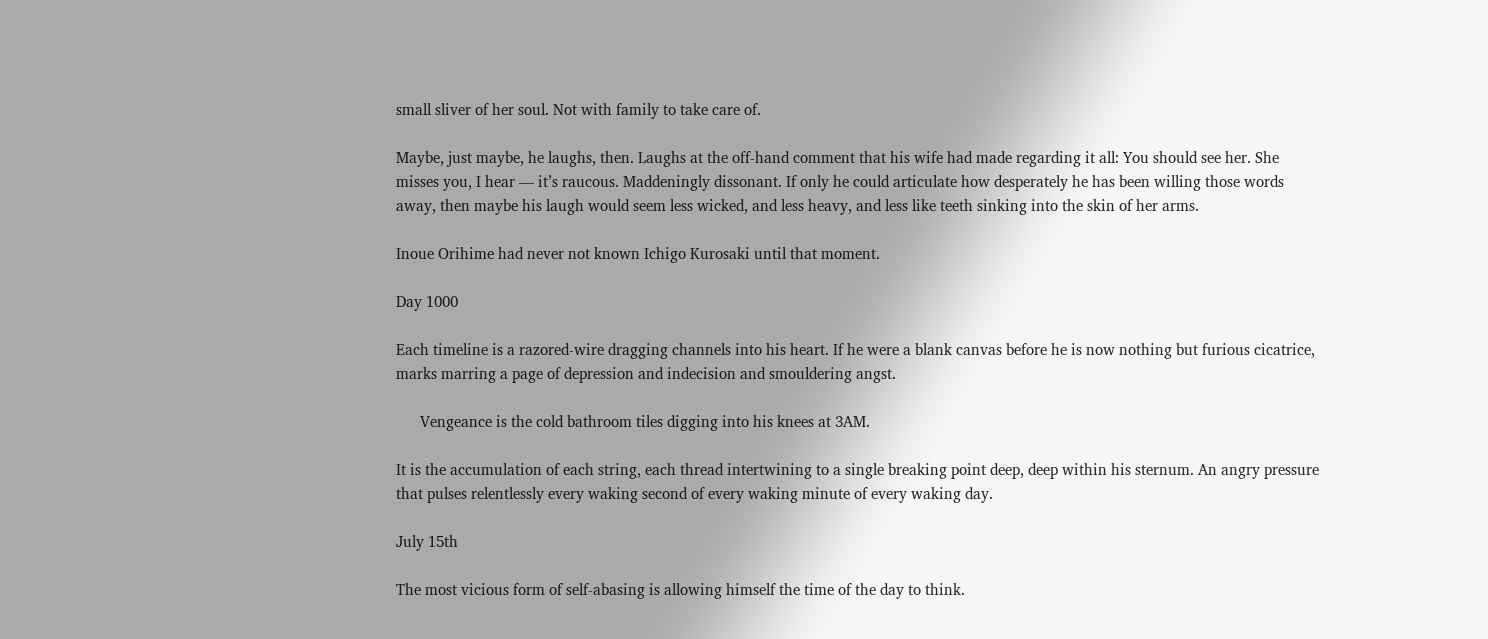small sliver of her soul. Not with family to take care of.

Maybe, just maybe, he laughs, then. Laughs at the off-hand comment that his wife had made regarding it all: You should see her. She misses you, I hear — it’s raucous. Maddeningly dissonant. If only he could articulate how desperately he has been willing those words away, then maybe his laugh would seem less wicked, and less heavy, and less like teeth sinking into the skin of her arms.

Inoue Orihime had never not known Ichigo Kurosaki until that moment.

Day 1000

Each timeline is a razored-wire dragging channels into his heart. If he were a blank canvas before he is now nothing but furious cicatrice, marks marring a page of depression and indecision and smouldering angst.

      Vengeance is the cold bathroom tiles digging into his knees at 3AM.

It is the accumulation of each string, each thread intertwining to a single breaking point deep, deep within his sternum. An angry pressure that pulses relentlessly every waking second of every waking minute of every waking day.

July 15th

The most vicious form of self-abasing is allowing himself the time of the day to think.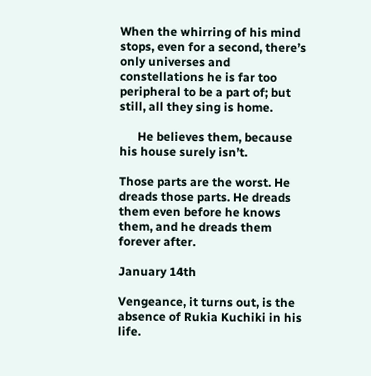When the whirring of his mind stops, even for a second, there’s only universes and constellations he is far too peripheral to be a part of; but still, all they sing is home.

      He believes them, because his house surely isn’t.

Those parts are the worst. He dreads those parts. He dreads them even before he knows them, and he dreads them forever after.

January 14th

Vengeance, it turns out, is the absence of Rukia Kuchiki in his life.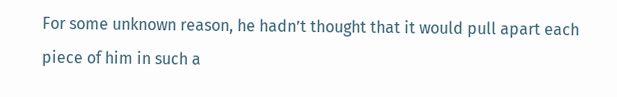For some unknown reason, he hadn’t thought that it would pull apart each piece of him in such a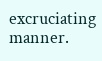excruciating manner.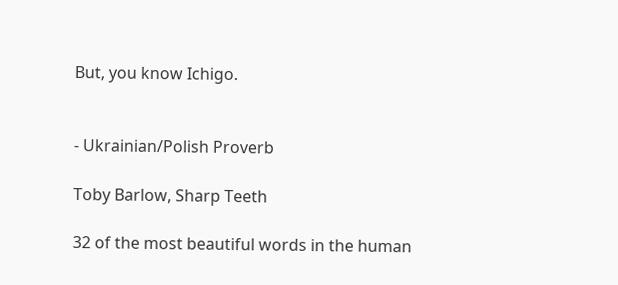But, you know Ichigo.


- Ukrainian/Polish Proverb

Toby Barlow, Sharp Teeth

32 of the most beautiful words in the human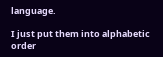language.

I just put them into alphabetic order